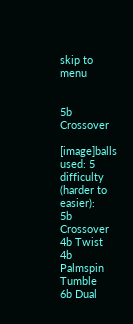skip to menu


5b Crossover

[image]balls used: 5
difficulty (harder to easier):
5b Crossover
4b Twist
4b Palmspin Tumble
6b Dual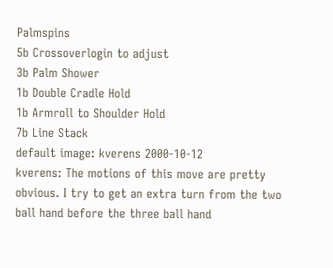Palmspins
5b Crossoverlogin to adjust
3b Palm Shower
1b Double Cradle Hold
1b Armroll to Shoulder Hold
7b Line Stack
default image: kverens 2000-10-12
kverens: The motions of this move are pretty obvious. I try to get an extra turn from the two ball hand before the three ball hand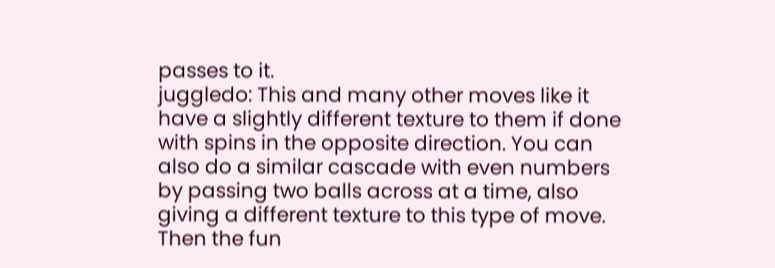passes to it.
juggledo: This and many other moves like it have a slightly different texture to them if done with spins in the opposite direction. You can also do a similar cascade with even numbers by passing two balls across at a time, also giving a different texture to this type of move. Then the fun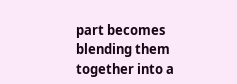part becomes blending them together into a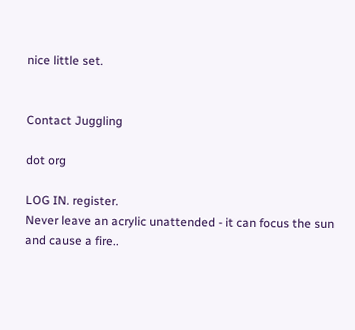nice little set.


Contact Juggling

dot org

LOG IN. register.
Never leave an acrylic unattended - it can focus the sun and cause a fire..